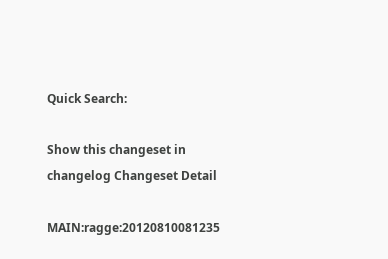Quick Search:

Show this changeset in changelog Changeset Detail

MAIN:ragge:20120810081235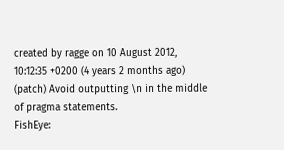created by ragge on 10 August 2012, 10:12:35 +0200 (4 years 2 months ago) (patch) Avoid outputting \n in the middle of pragma statements.
FishEye: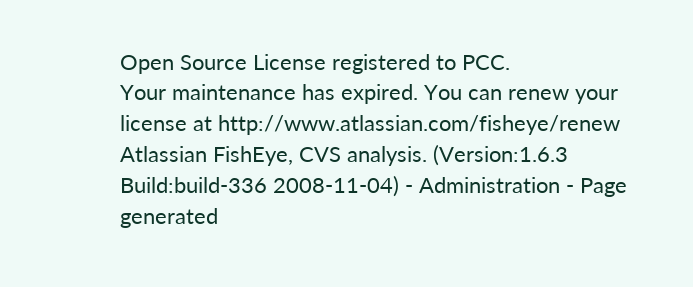Open Source License registered to PCC.
Your maintenance has expired. You can renew your license at http://www.atlassian.com/fisheye/renew
Atlassian FishEye, CVS analysis. (Version:1.6.3 Build:build-336 2008-11-04) - Administration - Page generated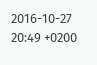2016-10-27 20:49 +0200